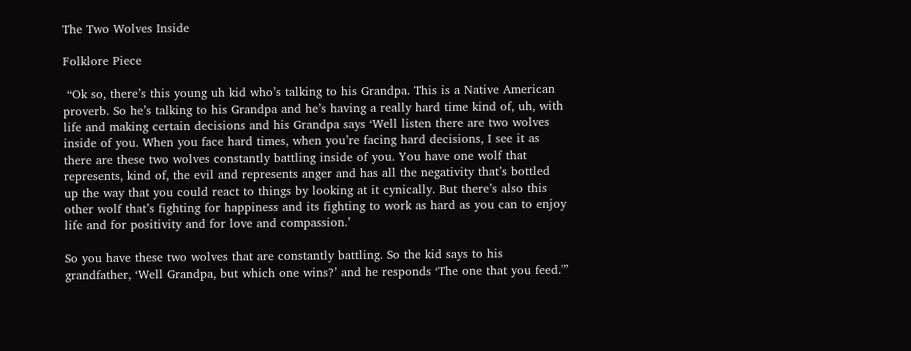The Two Wolves Inside

Folklore Piece

 “Ok so, there’s this young uh kid who’s talking to his Grandpa. This is a Native American proverb. So he’s talking to his Grandpa and he’s having a really hard time kind of, uh, with life and making certain decisions and his Grandpa says ‘Well listen there are two wolves inside of you. When you face hard times, when you’re facing hard decisions, I see it as there are these two wolves constantly battling inside of you. You have one wolf that represents, kind of, the evil and represents anger and has all the negativity that’s bottled up the way that you could react to things by looking at it cynically. But there’s also this other wolf that’s fighting for happiness and its fighting to work as hard as you can to enjoy life and for positivity and for love and compassion.’

So you have these two wolves that are constantly battling. So the kid says to his grandfather, ‘Well Grandpa, but which one wins?’ and he responds ‘The one that you feed.'”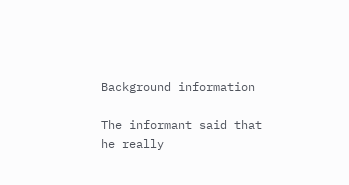Background information

The informant said that he really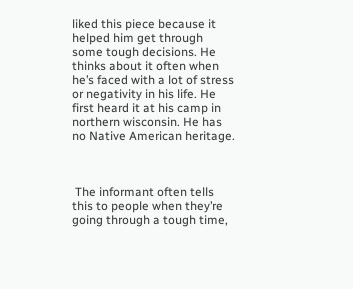liked this piece because it helped him get through some tough decisions. He thinks about it often when he’s faced with a lot of stress or negativity in his life. He first heard it at his camp in northern wisconsin. He has no Native American heritage.



 The informant often tells this to people when they’re going through a tough time,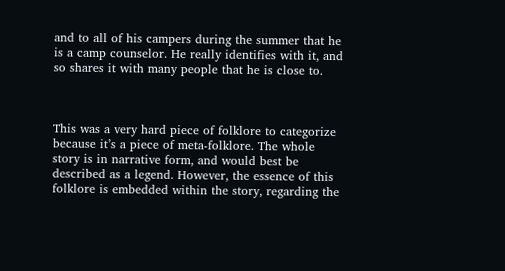and to all of his campers during the summer that he is a camp counselor. He really identifies with it, and so shares it with many people that he is close to.



This was a very hard piece of folklore to categorize because it’s a piece of meta-folklore. The whole story is in narrative form, and would best be described as a legend. However, the essence of this folklore is embedded within the story, regarding the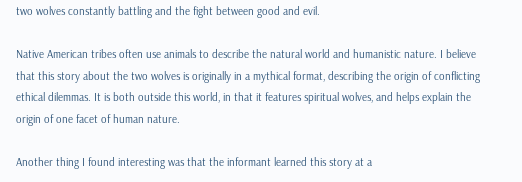two wolves constantly battling and the fight between good and evil.

Native American tribes often use animals to describe the natural world and humanistic nature. I believe that this story about the two wolves is originally in a mythical format, describing the origin of conflicting ethical dilemmas. It is both outside this world, in that it features spiritual wolves, and helps explain the origin of one facet of human nature.

Another thing I found interesting was that the informant learned this story at a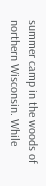summer camp in the woods of northern Wisconsin. While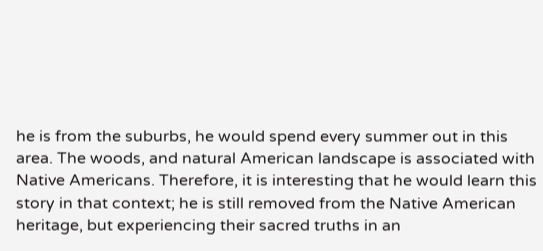he is from the suburbs, he would spend every summer out in this area. The woods, and natural American landscape is associated with Native Americans. Therefore, it is interesting that he would learn this story in that context; he is still removed from the Native American heritage, but experiencing their sacred truths in an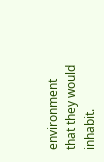environment that they would inhabit.